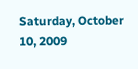Saturday, October 10, 2009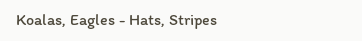Koalas, Eagles - Hats, Stripes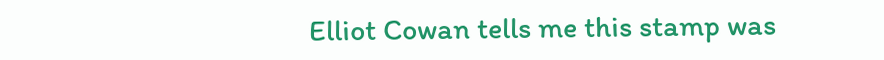Elliot Cowan tells me this stamp was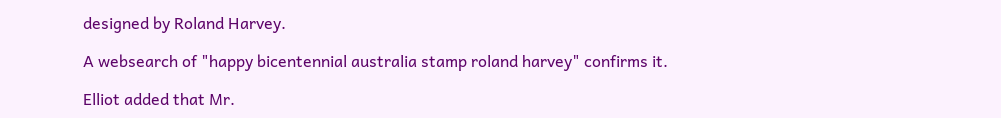designed by Roland Harvey.

A websearch of "happy bicentennial australia stamp roland harvey" confirms it.

Elliot added that Mr.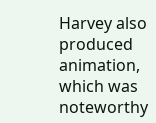Harvey also produced animation, which was noteworthy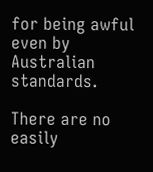for being awful even by Australian standards.

There are no easily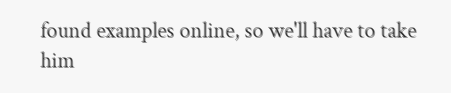found examples online, so we'll have to take him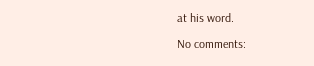at his word.

No comments: